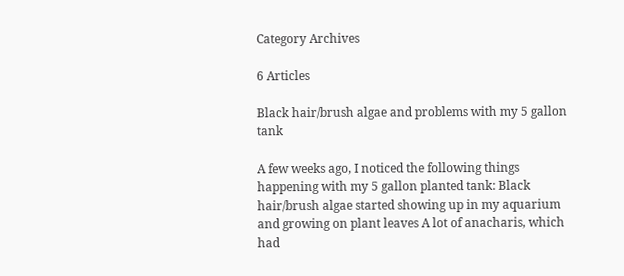Category Archives

6 Articles

Black hair/brush algae and problems with my 5 gallon tank

A few weeks ago, I noticed the following things happening with my 5 gallon planted tank: Black hair/brush algae started showing up in my aquarium and growing on plant leaves A lot of anacharis, which had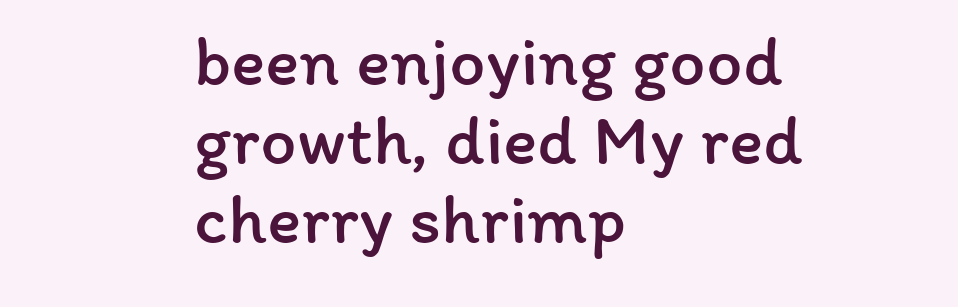been enjoying good growth, died My red cherry shrimp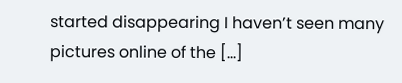started disappearing I haven’t seen many pictures online of the […]